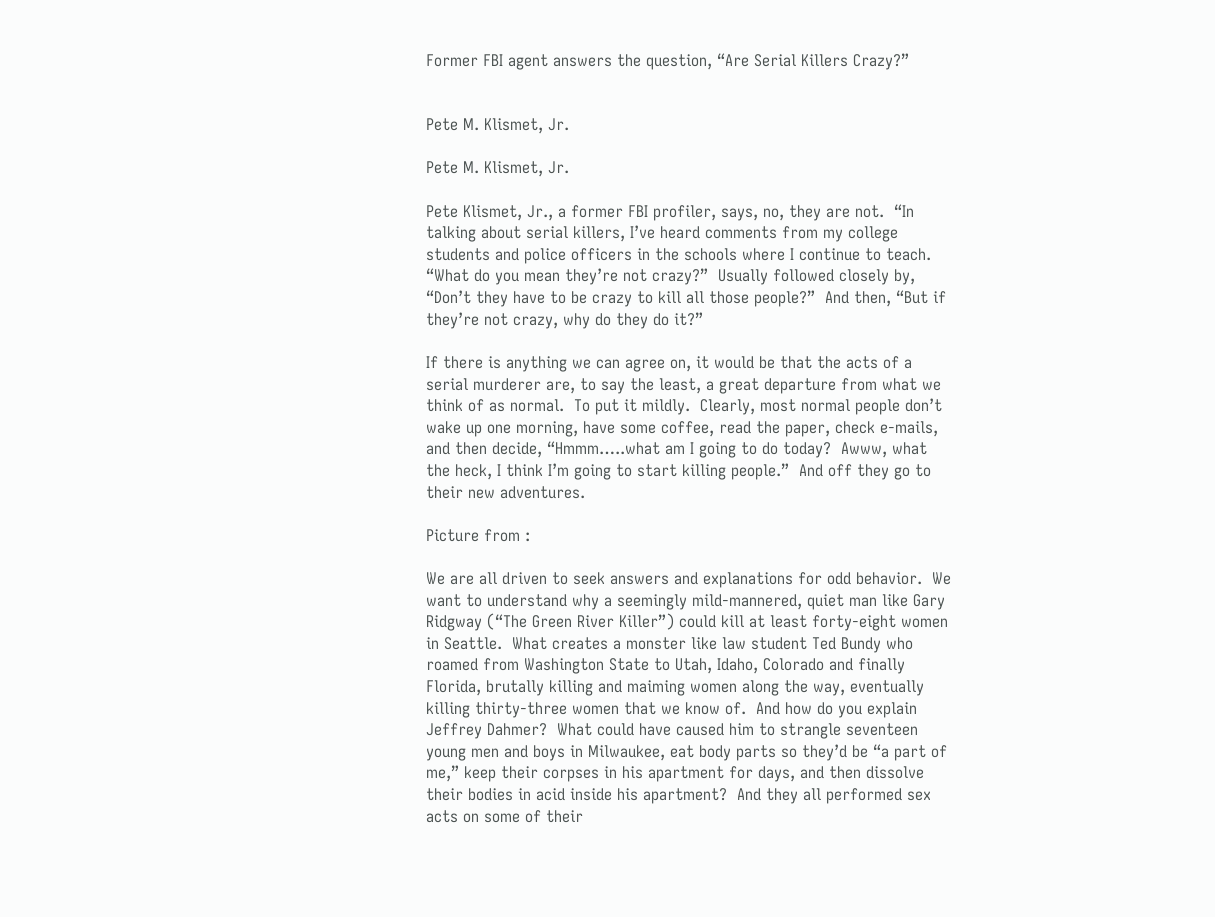Former FBI agent answers the question, “Are Serial Killers Crazy?”


Pete M. Klismet, Jr.

Pete M. Klismet, Jr.

Pete Klismet, Jr., a former FBI profiler, says, no, they are not.  “In talking about serial killers, I’ve heard comments from my college students and police officers in the schools where I continue to teach. “What do you mean they’re not crazy?”  Usually followed closely by, “Don’t they have to be crazy to kill all those people?”  And then, “But if they’re not crazy, why do they do it?”

If there is anything we can agree on, it would be that the acts of a serial murderer are, to say the least, a great departure from what we think of as normal.  To put it mildly.  Clearly, most normal people don’t wake up one morning, have some coffee, read the paper, check e-mails, and then decide, “Hmmm…..what am I going to do today?  Awww, what the heck, I think I’m going to start killing people.”  And off they go to their new adventures.

Picture from :

We are all driven to seek answers and explanations for odd behavior.  We want to understand why a seemingly mild-mannered, quiet man like Gary Ridgway (“The Green River Killer”) could kill at least forty-eight women in Seattle.  What creates a monster like law student Ted Bundy who roamed from Washington State to Utah, Idaho, Colorado and finally Florida, brutally killing and maiming women along the way, eventually killing thirty-three women that we know of.  And how do you explain Jeffrey Dahmer?  What could have caused him to strangle seventeen young men and boys in Milwaukee, eat body parts so they’d be “a part of me,” keep their corpses in his apartment for days, and then dissolve their bodies in acid inside his apartment?  And they all performed sex acts on some of their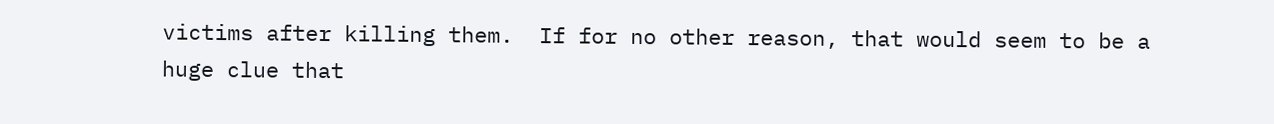victims after killing them.  If for no other reason, that would seem to be a huge clue that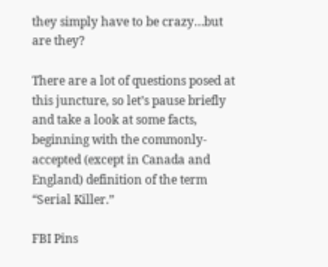they simply have to be crazy…but are they?

There are a lot of questions posed at this juncture, so let’s pause briefly and take a look at some facts, beginning with the commonly-accepted (except in Canada and England) definition of the term “Serial Killer.”

FBI Pins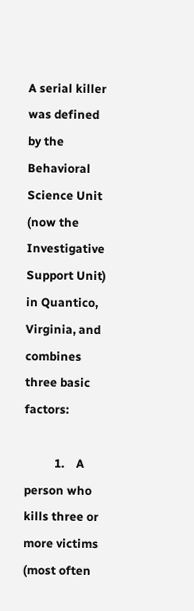A serial killer was defined by the Behavioral Science Unit (now the Investigative Support Unit) in Quantico, Virginia, and combines three basic factors:

          1.    A person who kills three or more victims (most often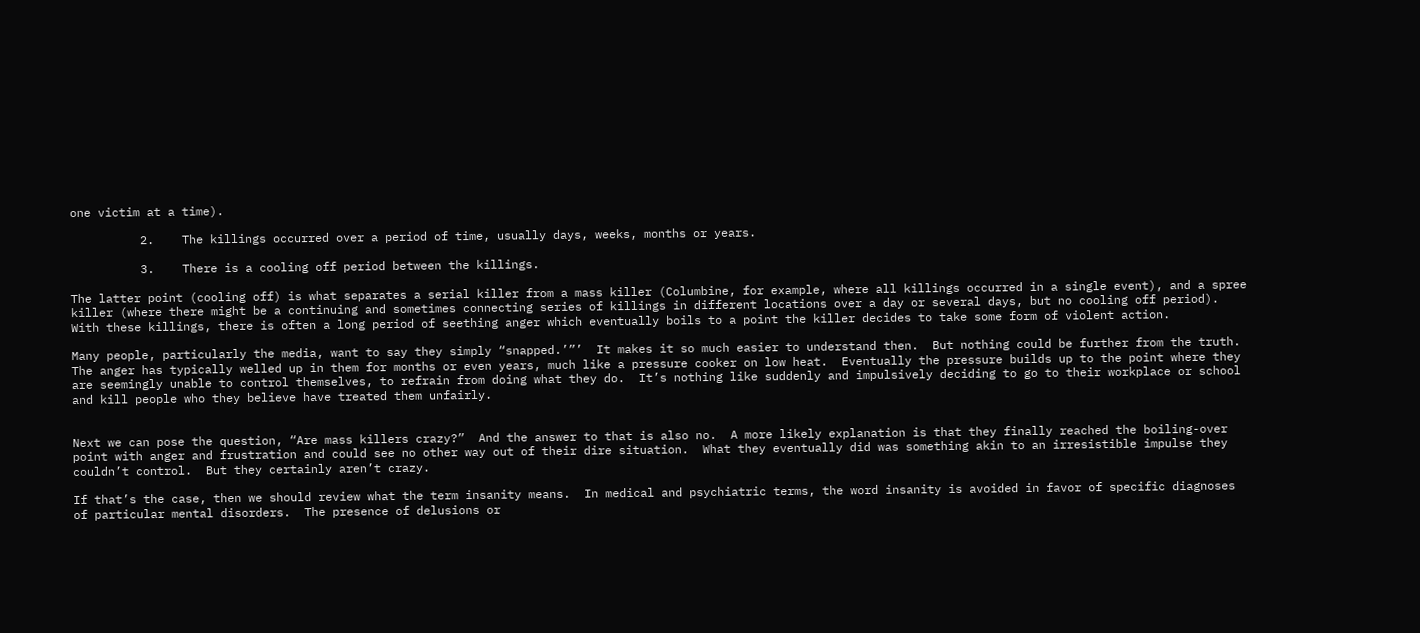one victim at a time).

          2.    The killings occurred over a period of time, usually days, weeks, months or years.

          3.    There is a cooling off period between the killings.

The latter point (cooling off) is what separates a serial killer from a mass killer (Columbine, for example, where all killings occurred in a single event), and a spree killer (where there might be a continuing and sometimes connecting series of killings in different locations over a day or several days, but no cooling off period).  With these killings, there is often a long period of seething anger which eventually boils to a point the killer decides to take some form of violent action.

Many people, particularly the media, want to say they simply “snapped.’”’  It makes it so much easier to understand then.  But nothing could be further from the truth.  The anger has typically welled up in them for months or even years, much like a pressure cooker on low heat.  Eventually the pressure builds up to the point where they are seemingly unable to control themselves, to refrain from doing what they do.  It’s nothing like suddenly and impulsively deciding to go to their workplace or school and kill people who they believe have treated them unfairly.


Next we can pose the question, “Are mass killers crazy?”  And the answer to that is also no.  A more likely explanation is that they finally reached the boiling-over point with anger and frustration and could see no other way out of their dire situation.  What they eventually did was something akin to an irresistible impulse they couldn’t control.  But they certainly aren’t crazy.

If that’s the case, then we should review what the term insanity means.  In medical and psychiatric terms, the word insanity is avoided in favor of specific diagnoses of particular mental disorders.  The presence of delusions or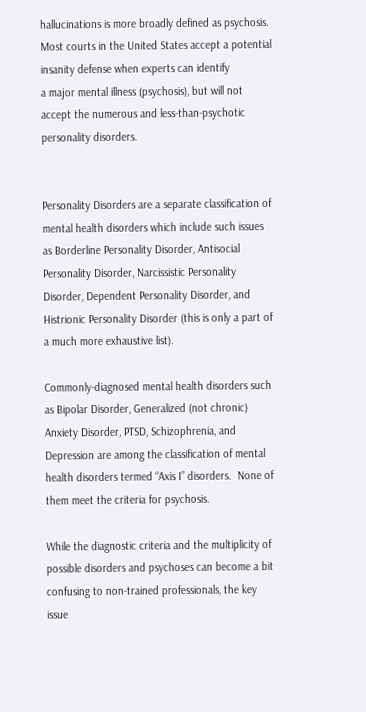hallucinations is more broadly defined as psychosis.  Most courts in the United States accept a potential insanity defense when experts can identify
a major mental illness (psychosis), but will not accept the numerous and less-than-psychotic personality disorders.


Personality Disorders are a separate classification of mental health disorders which include such issues as Borderline Personality Disorder, Antisocial Personality Disorder, Narcissistic Personality Disorder, Dependent Personality Disorder, and Histrionic Personality Disorder (this is only a part of a much more exhaustive list).

Commonly-diagnosed mental health disorders such as Bipolar Disorder, Generalized (not chronic) Anxiety Disorder, PTSD, Schizophrenia, and Depression are among the classification of mental health disorders termed “Axis I” disorders.  None of them meet the criteria for psychosis.

While the diagnostic criteria and the multiplicity of possible disorders and psychoses can become a bit confusing to non-trained professionals, the key issue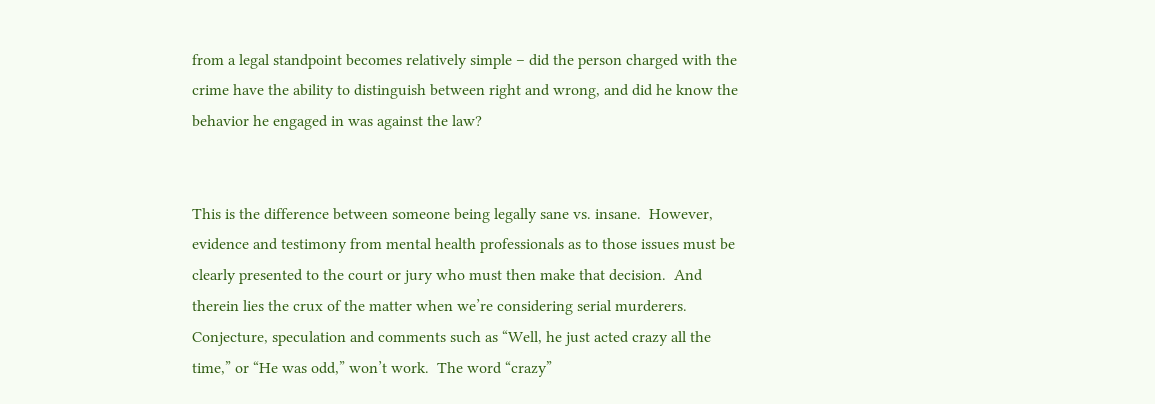from a legal standpoint becomes relatively simple – did the person charged with the crime have the ability to distinguish between right and wrong, and did he know the behavior he engaged in was against the law?


This is the difference between someone being legally sane vs. insane.  However, evidence and testimony from mental health professionals as to those issues must be clearly presented to the court or jury who must then make that decision.  And therein lies the crux of the matter when we’re considering serial murderers.  Conjecture, speculation and comments such as “Well, he just acted crazy all the time,” or “He was odd,” won’t work.  The word “crazy”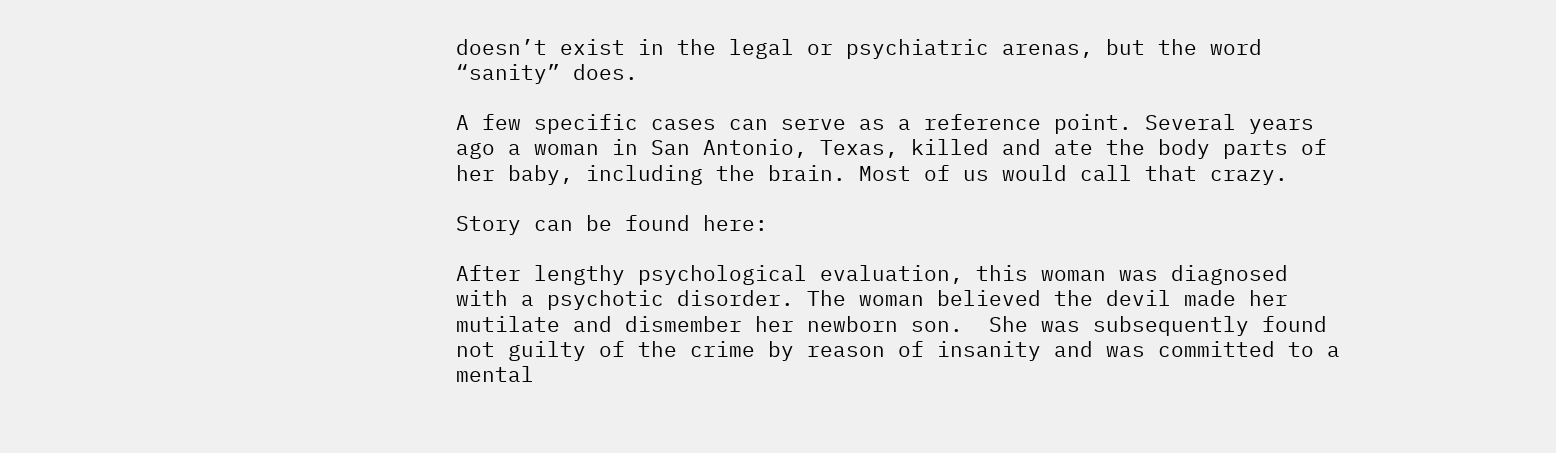doesn’t exist in the legal or psychiatric arenas, but the word “sanity” does.

A few specific cases can serve as a reference point. Several years ago a woman in San Antonio, Texas, killed and ate the body parts of her baby, including the brain. Most of us would call that crazy.

Story can be found here:

After lengthy psychological evaluation, this woman was diagnosed with a psychotic disorder. The woman believed the devil made her mutilate and dismember her newborn son.  She was subsequently found not guilty of the crime by reason of insanity and was committed to a mental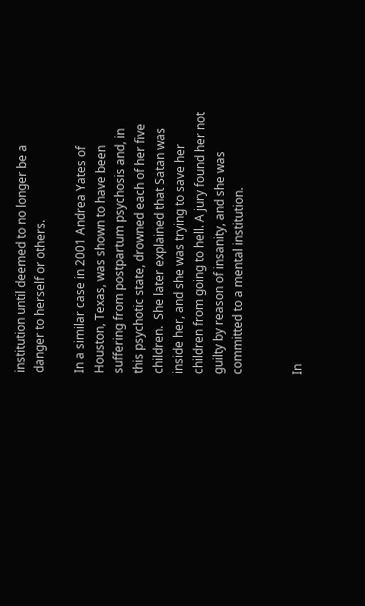institution until deemed to no longer be a danger to herself or others.

In a similar case in 2001 Andrea Yates of Houston, Texas, was shown to have been suffering from postpartum psychosis and, in this psychotic state, drowned each of her five children.  She later explained that Satan was inside her, and she was trying to save her children from going to hell. A jury found her not guilty by reason of insanity, and she was committed to a mental institution.


In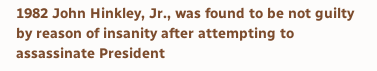1982 John Hinkley, Jr., was found to be not guilty by reason of insanity after attempting to assassinate President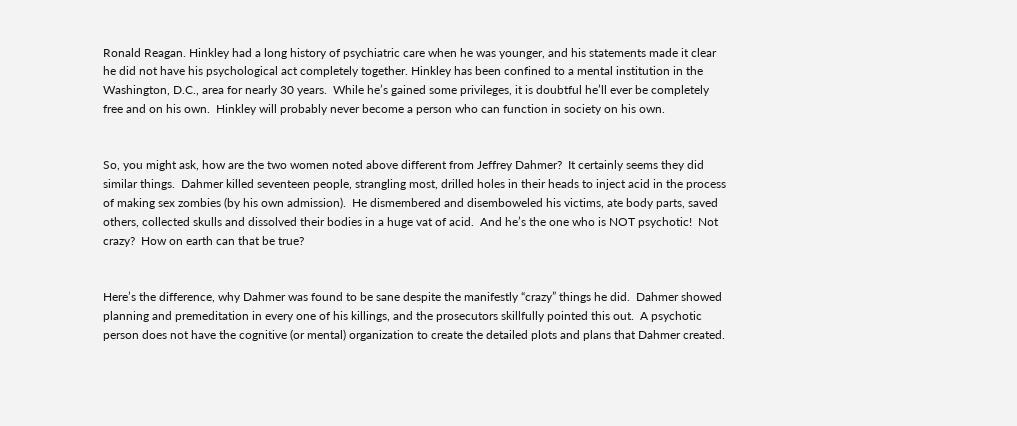Ronald Reagan. Hinkley had a long history of psychiatric care when he was younger, and his statements made it clear he did not have his psychological act completely together. Hinkley has been confined to a mental institution in the Washington, D.C., area for nearly 30 years.  While he’s gained some privileges, it is doubtful he’ll ever be completely free and on his own.  Hinkley will probably never become a person who can function in society on his own.


So, you might ask, how are the two women noted above different from Jeffrey Dahmer?  It certainly seems they did similar things.  Dahmer killed seventeen people, strangling most, drilled holes in their heads to inject acid in the process of making sex zombies (by his own admission).  He dismembered and disemboweled his victims, ate body parts, saved others, collected skulls and dissolved their bodies in a huge vat of acid.  And he’s the one who is NOT psychotic!  Not crazy?  How on earth can that be true?


Here’s the difference, why Dahmer was found to be sane despite the manifestly “crazy” things he did.  Dahmer showed planning and premeditation in every one of his killings, and the prosecutors skillfully pointed this out.  A psychotic person does not have the cognitive (or mental) organization to create the detailed plots and plans that Dahmer created.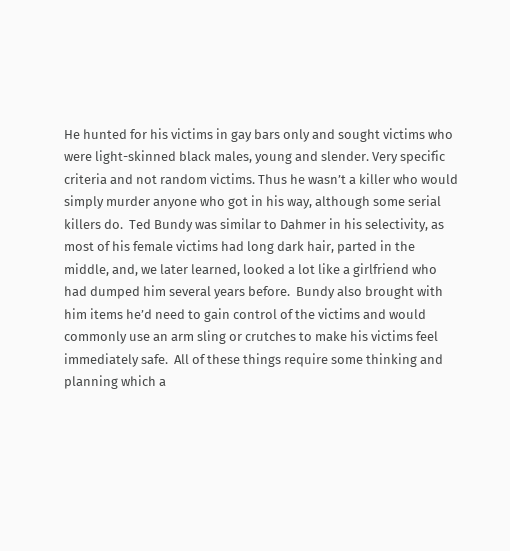He hunted for his victims in gay bars only and sought victims who were light-skinned black males, young and slender. Very specific criteria and not random victims. Thus he wasn’t a killer who would simply murder anyone who got in his way, although some serial killers do.  Ted Bundy was similar to Dahmer in his selectivity, as most of his female victims had long dark hair, parted in the middle, and, we later learned, looked a lot like a girlfriend who had dumped him several years before.  Bundy also brought with him items he’d need to gain control of the victims and would commonly use an arm sling or crutches to make his victims feel immediately safe.  All of these things require some thinking and planning which a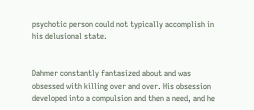psychotic person could not typically accomplish in his delusional state.


Dahmer constantly fantasized about and was obsessed with killing over and over. His obsession developed into a compulsion and then a need, and he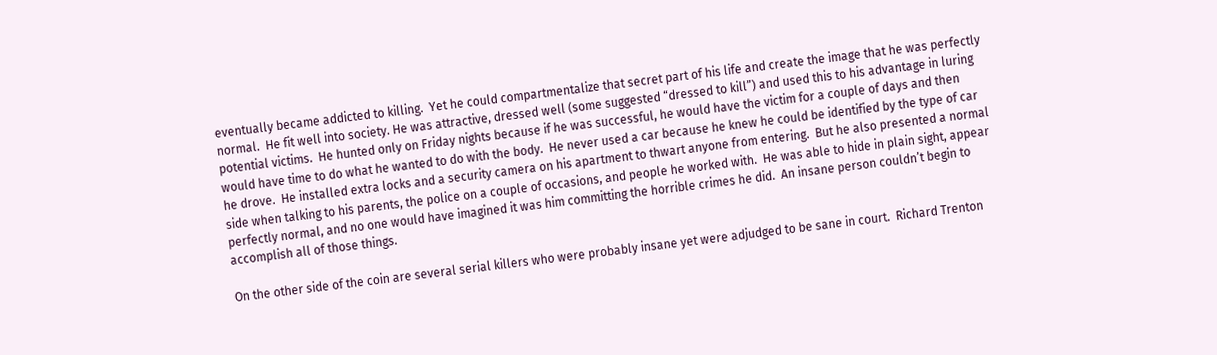eventually became addicted to killing.  Yet he could compartmentalize that secret part of his life and create the image that he was perfectly normal.  He fit well into society. He was attractive, dressed well (some suggested “dressed to kill”) and used this to his advantage in luring potential victims.  He hunted only on Friday nights because if he was successful, he would have the victim for a couple of days and then would have time to do what he wanted to do with the body.  He never used a car because he knew he could be identified by the type of car he drove.  He installed extra locks and a security camera on his apartment to thwart anyone from entering.  But he also presented a normal side when talking to his parents, the police on a couple of occasions, and people he worked with.  He was able to hide in plain sight, appear perfectly normal, and no one would have imagined it was him committing the horrible crimes he did.  An insane person couldn’t begin to accomplish all of those things.

On the other side of the coin are several serial killers who were probably insane yet were adjudged to be sane in court.  Richard Trenton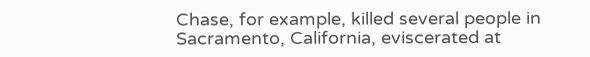Chase, for example, killed several people in Sacramento, California, eviscerated at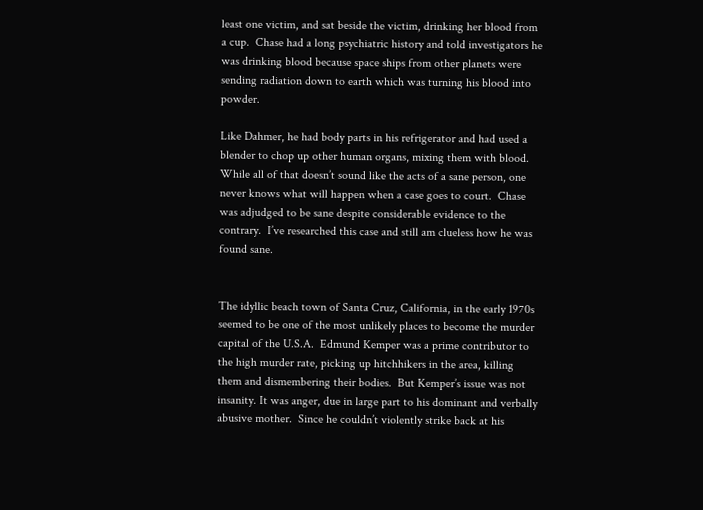least one victim, and sat beside the victim, drinking her blood from a cup.  Chase had a long psychiatric history and told investigators he was drinking blood because space ships from other planets were sending radiation down to earth which was turning his blood into powder.

Like Dahmer, he had body parts in his refrigerator and had used a blender to chop up other human organs, mixing them with blood.  While all of that doesn’t sound like the acts of a sane person, one never knows what will happen when a case goes to court.  Chase was adjudged to be sane despite considerable evidence to the contrary.  I’ve researched this case and still am clueless how he was found sane.


The idyllic beach town of Santa Cruz, California, in the early 1970s seemed to be one of the most unlikely places to become the murder capital of the U.S.A.  Edmund Kemper was a prime contributor to the high murder rate, picking up hitchhikers in the area, killing them and dismembering their bodies.  But Kemper’s issue was not insanity. It was anger, due in large part to his dominant and verbally abusive mother.  Since he couldn’t violently strike back at his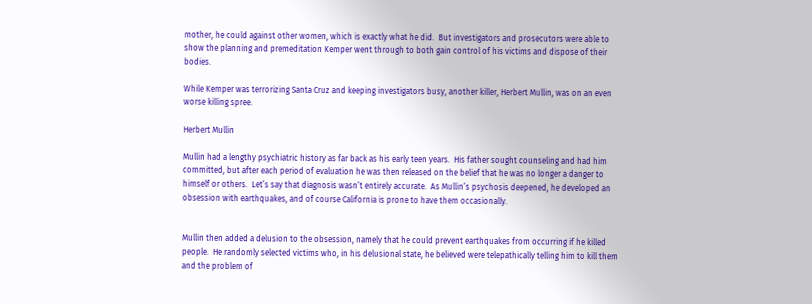mother, he could against other women, which is exactly what he did.  But investigators and prosecutors were able to show the planning and premeditation Kemper went through to both gain control of his victims and dispose of their bodies.

While Kemper was terrorizing Santa Cruz and keeping investigators busy, another killer, Herbert Mullin, was on an even worse killing spree.

Herbert Mullin

Mullin had a lengthy psychiatric history as far back as his early teen years.  His father sought counseling and had him committed, but after each period of evaluation he was then released on the belief that he was no longer a danger to himself or others.  Let’s say that diagnosis wasn’t entirely accurate.  As Mullin’s psychosis deepened, he developed an obsession with earthquakes, and of course California is prone to have them occasionally.


Mullin then added a delusion to the obsession, namely that he could prevent earthquakes from occurring if he killed people.  He randomly selected victims who, in his delusional state, he believed were telepathically telling him to kill them and the problem of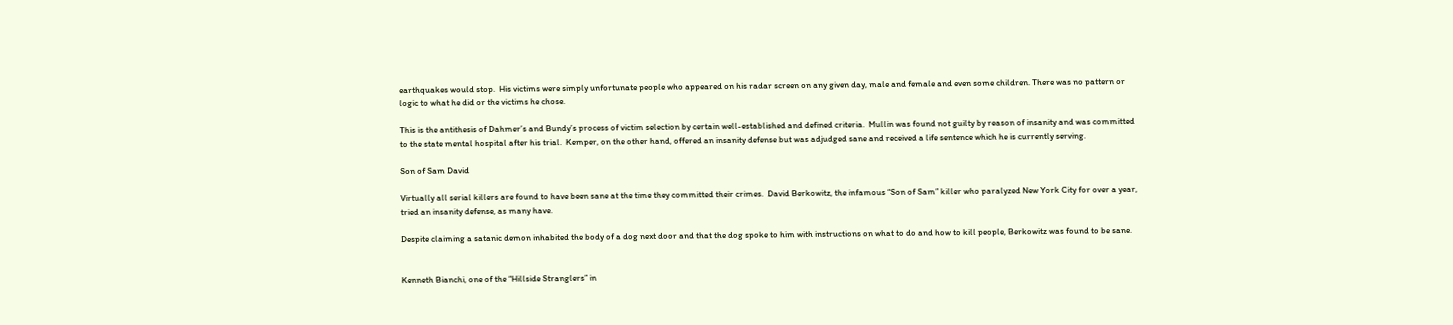earthquakes would stop.  His victims were simply unfortunate people who appeared on his radar screen on any given day, male and female and even some children. There was no pattern or logic to what he did or the victims he chose.

This is the antithesis of Dahmer’s and Bundy’s process of victim selection by certain well-established and defined criteria.  Mullin was found not guilty by reason of insanity and was committed to the state mental hospital after his trial.  Kemper, on the other hand, offered an insanity defense but was adjudged sane and received a life sentence which he is currently serving.

Son of Sam David

Virtually all serial killers are found to have been sane at the time they committed their crimes.  David Berkowitz, the infamous “Son of Sam” killer who paralyzed New York City for over a year, tried an insanity defense, as many have.

Despite claiming a satanic demon inhabited the body of a dog next door and that the dog spoke to him with instructions on what to do and how to kill people, Berkowitz was found to be sane.


Kenneth Bianchi, one of the “Hillside Stranglers” in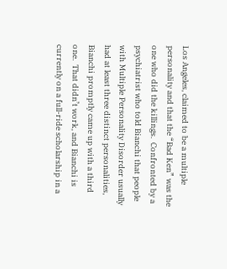Los Angeles, claimed to be a multiple personality and that the “Bad Ken” was the one who did the killings.  Confronted by a psychiatrist who told Bianchi that people with Multiple Personality Disorder usually had at least three distinct personalities, Bianchi promptly came up with a third one.  That didn’t work, and Bianchi is currently on a full-ride scholarship in a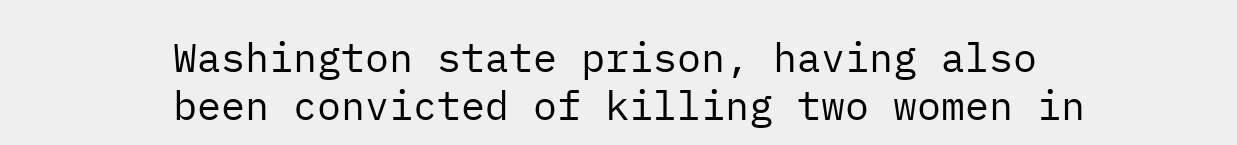Washington state prison, having also been convicted of killing two women in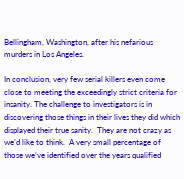Bellingham, Washington, after his nefarious murders in Los Angeles.

In conclusion, very few serial killers even come close to meeting the exceedingly strict criteria for insanity. The challenge to investigators is in discovering those things in their lives they did which displayed their true sanity.  They are not crazy as we’d like to think.  A very small percentage of those we’ve identified over the years qualified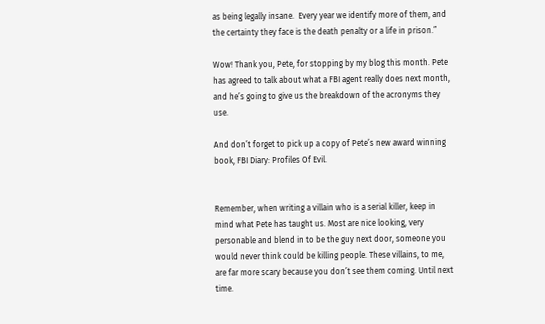as being legally insane.  Every year we identify more of them, and the certainty they face is the death penalty or a life in prison.”

Wow! Thank you, Pete, for stopping by my blog this month. Pete has agreed to talk about what a FBI agent really does next month, and he’s going to give us the breakdown of the acronyms they use.

And don’t forget to pick up a copy of Pete’s new award winning book, FBI Diary: Profiles Of Evil.


Remember, when writing a villain who is a serial killer, keep in mind what Pete has taught us. Most are nice looking, very personable and blend in to be the guy next door, someone you would never think could be killing people. These villains, to me, are far more scary because you don’t see them coming. Until next time.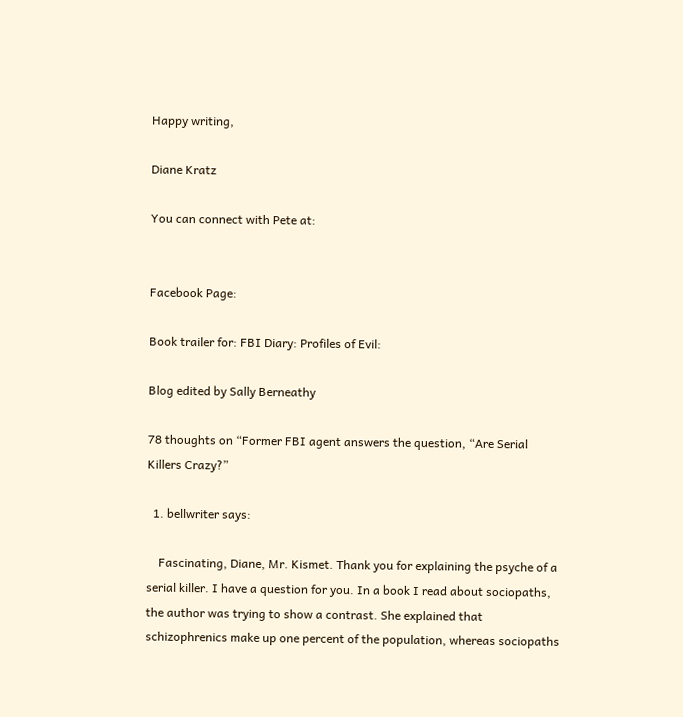Happy writing,

Diane Kratz

You can connect with Pete at:


Facebook Page:

Book trailer for: FBI Diary: Profiles of Evil:

Blog edited by Sally Berneathy

78 thoughts on “Former FBI agent answers the question, “Are Serial Killers Crazy?”

  1. bellwriter says:

    Fascinating, Diane, Mr. Kismet. Thank you for explaining the psyche of a serial killer. I have a question for you. In a book I read about sociopaths, the author was trying to show a contrast. She explained that schizophrenics make up one percent of the population, whereas sociopaths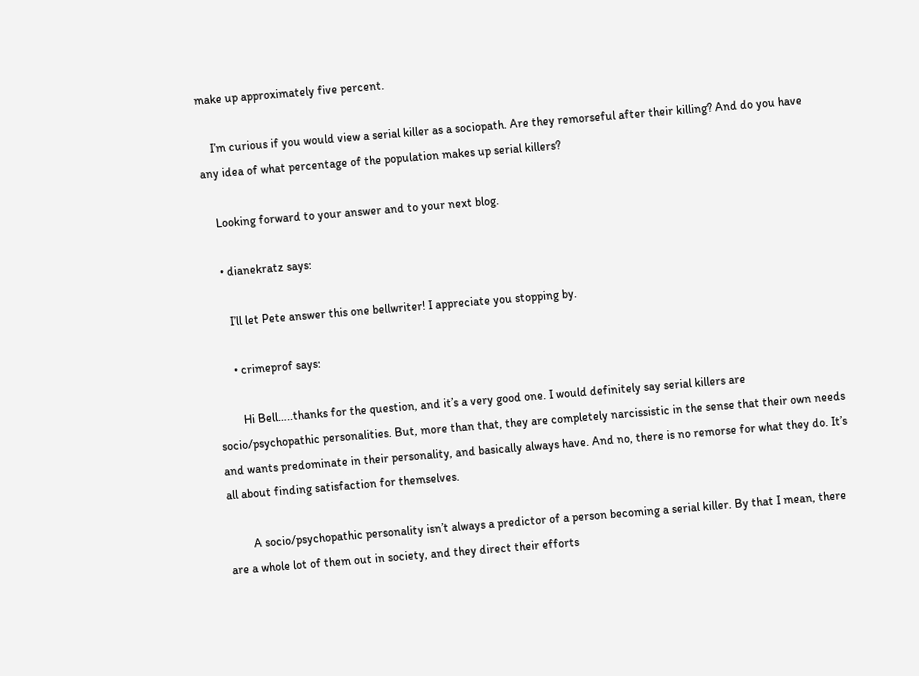make up approximately five percent.

    I’m curious if you would view a serial killer as a sociopath. Are they remorseful after their killing? And do you have any idea of what percentage of the population makes up serial killers?

    Looking forward to your answer and to your next blog.

    • dianekratz says:

      I’ll let Pete answer this one bellwriter! I appreciate you stopping by.

      • crimeprof says:

        Hi Bell…..thanks for the question, and it’s a very good one. I would definitely say serial killers are socio/psychopathic personalities. But, more than that, they are completely narcissistic in the sense that their own needs and wants predominate in their personality, and basically always have. And no, there is no remorse for what they do. It’s all about finding satisfaction for themselves.

        A socio/psychopathic personality isn’t always a predictor of a person becoming a serial killer. By that I mean, there are a whole lot of them out in society, and they direct their efforts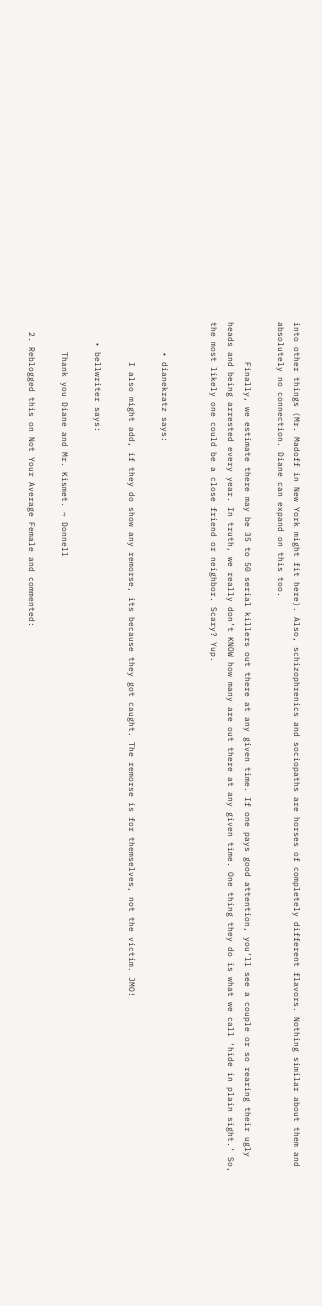into other things (Mr. Madoff in New York might fit here). Also, schizophrenics and sociopaths are horses of completely different flavors. Nothing similar about them and absolutely no connection. Diane can expand on this too.

        Finally, we estimate there may be 35 to 50 serial killers out there at any given time. If one pays good attention, you’ll see a couple or so rearing their ugly heads and being arrested every year. In truth, we really don’t KNOW how many are out there at any given time. One thing they do is what we call ‘hide in plain sight.’ So, the most likely one could be a close friend or neighbor. Scary? Yup.


      • dianekratz says:

        I also might add, if they do show any remorse, its because they got caught. The remorse is for themselves, not the victim. JMO!

    • bellwriter says:

      Thank you Diane and Mr. Kismet. ~ Donnell

  2. Reblogged this on Not Your Average Female and commented: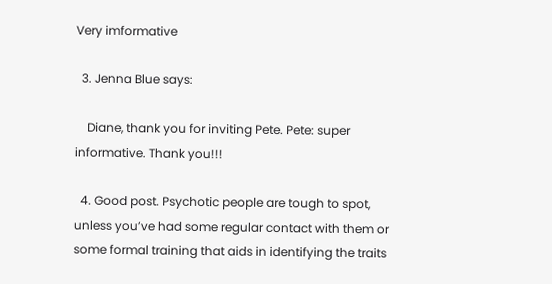Very imformative

  3. Jenna Blue says:

    Diane, thank you for inviting Pete. Pete: super informative. Thank you!!!

  4. Good post. Psychotic people are tough to spot, unless you’ve had some regular contact with them or some formal training that aids in identifying the traits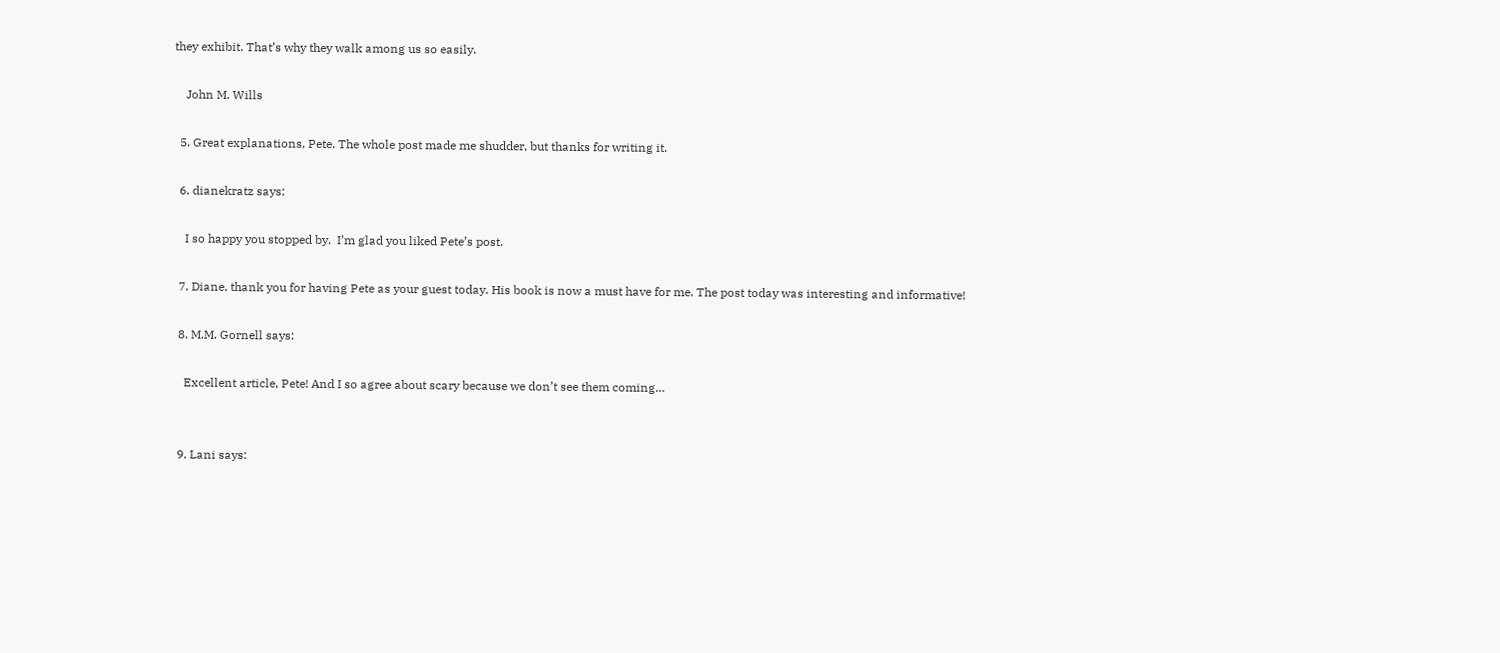they exhibit. That’s why they walk among us so easily.

    John M. Wills

  5. Great explanations, Pete. The whole post made me shudder, but thanks for writing it.

  6. dianekratz says:

    I so happy you stopped by.  I’m glad you liked Pete’s post.

  7. Diane, thank you for having Pete as your guest today. His book is now a must have for me. The post today was interesting and informative!

  8. M.M. Gornell says:

    Excellent article, Pete! And I so agree about scary because we don’t see them coming…


  9. Lani says: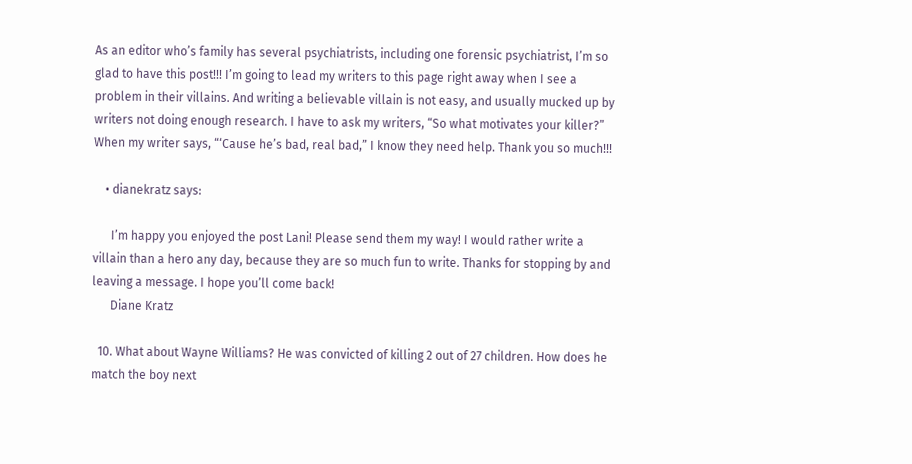As an editor who’s family has several psychiatrists, including one forensic psychiatrist, I’m so glad to have this post!!! I’m going to lead my writers to this page right away when I see a problem in their villains. And writing a believable villain is not easy, and usually mucked up by writers not doing enough research. I have to ask my writers, “So what motivates your killer?” When my writer says, “‘Cause he’s bad, real bad,” I know they need help. Thank you so much!!!

    • dianekratz says:

      I’m happy you enjoyed the post Lani! Please send them my way! I would rather write a villain than a hero any day, because they are so much fun to write. Thanks for stopping by and leaving a message. I hope you’ll come back!
      Diane Kratz

  10. What about Wayne Williams? He was convicted of killing 2 out of 27 children. How does he match the boy next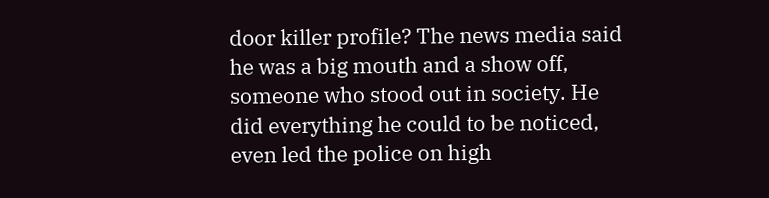door killer profile? The news media said he was a big mouth and a show off, someone who stood out in society. He did everything he could to be noticed, even led the police on high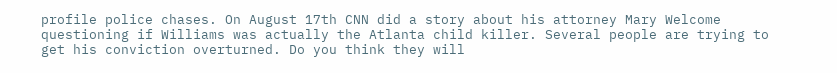profile police chases. On August 17th CNN did a story about his attorney Mary Welcome questioning if Williams was actually the Atlanta child killer. Several people are trying to get his conviction overturned. Do you think they will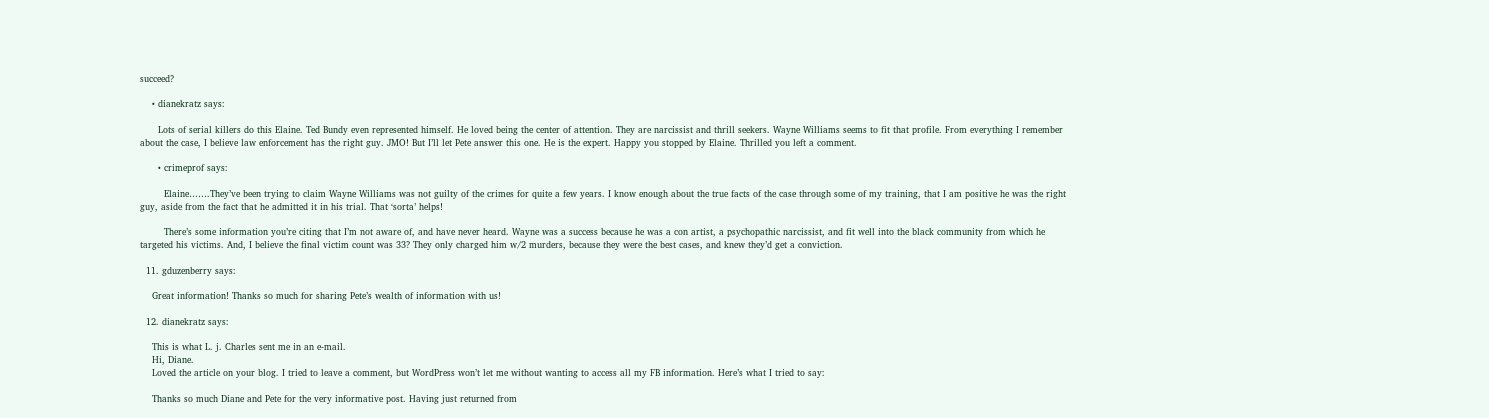succeed?

    • dianekratz says:

      Lots of serial killers do this Elaine. Ted Bundy even represented himself. He loved being the center of attention. They are narcissist and thrill seekers. Wayne Williams seems to fit that profile. From everything I remember about the case, I believe law enforcement has the right guy. JMO! But I’ll let Pete answer this one. He is the expert. Happy you stopped by Elaine. Thrilled you left a comment.

      • crimeprof says:

        Elaine…….They’ve been trying to claim Wayne Williams was not guilty of the crimes for quite a few years. I know enough about the true facts of the case through some of my training, that I am positive he was the right guy, aside from the fact that he admitted it in his trial. That ‘sorta’ helps!

        There’s some information you’re citing that I’m not aware of, and have never heard. Wayne was a success because he was a con artist, a psychopathic narcissist, and fit well into the black community from which he targeted his victims. And, I believe the final victim count was 33? They only charged him w/2 murders, because they were the best cases, and knew they’d get a conviction.

  11. gduzenberry says:

    Great information! Thanks so much for sharing Pete’s wealth of information with us!

  12. dianekratz says:

    This is what L. j. Charles sent me in an e-mail.
    Hi, Diane.
    Loved the article on your blog. I tried to leave a comment, but WordPress won’t let me without wanting to access all my FB information. Here’s what I tried to say:

    Thanks so much Diane and Pete for the very informative post. Having just returned from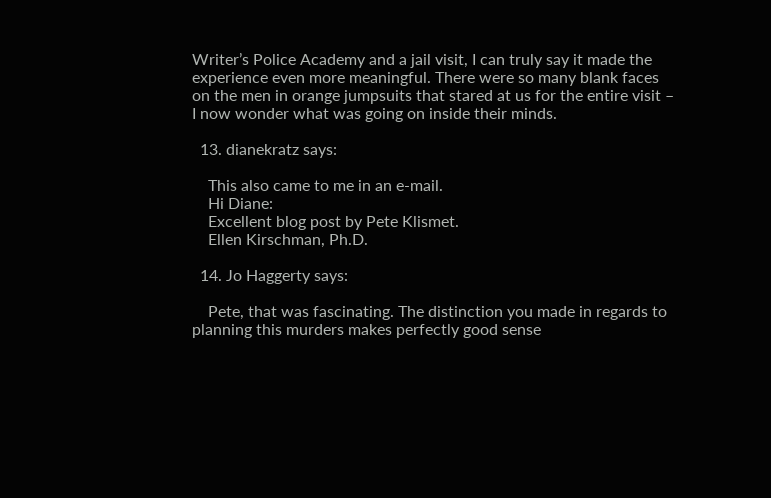Writer’s Police Academy and a jail visit, I can truly say it made the experience even more meaningful. There were so many blank faces on the men in orange jumpsuits that stared at us for the entire visit – I now wonder what was going on inside their minds.

  13. dianekratz says:

    This also came to me in an e-mail.
    Hi Diane:
    Excellent blog post by Pete Klismet.
    Ellen Kirschman, Ph.D.

  14. Jo Haggerty says:

    Pete, that was fascinating. The distinction you made in regards to planning this murders makes perfectly good sense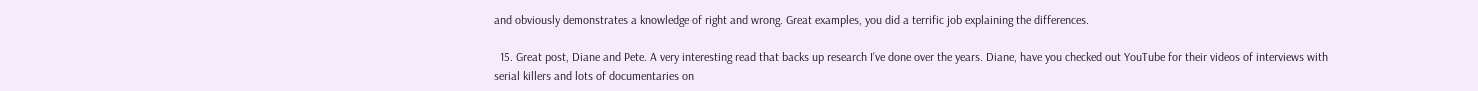and obviously demonstrates a knowledge of right and wrong. Great examples, you did a terrific job explaining the differences.

  15. Great post, Diane and Pete. A very interesting read that backs up research I’ve done over the years. Diane, have you checked out YouTube for their videos of interviews with serial killers and lots of documentaries on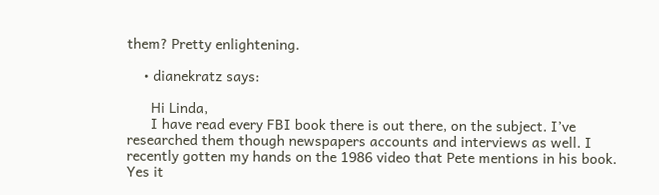them? Pretty enlightening.

    • dianekratz says:

      Hi Linda,
      I have read every FBI book there is out there, on the subject. I’ve researched them though newspapers accounts and interviews as well. I recently gotten my hands on the 1986 video that Pete mentions in his book. Yes it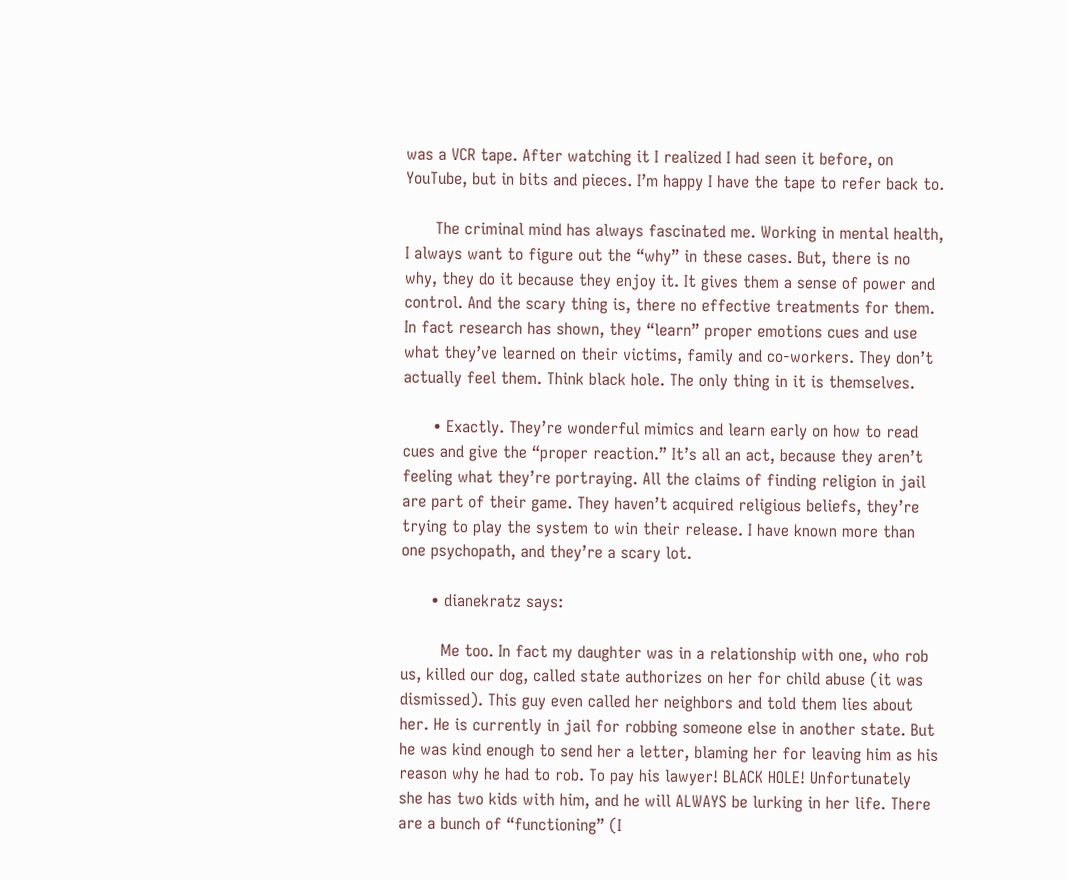was a VCR tape. After watching it I realized I had seen it before, on YouTube, but in bits and pieces. I’m happy I have the tape to refer back to.

      The criminal mind has always fascinated me. Working in mental health, I always want to figure out the “why” in these cases. But, there is no why, they do it because they enjoy it. It gives them a sense of power and control. And the scary thing is, there no effective treatments for them. In fact research has shown, they “learn” proper emotions cues and use what they’ve learned on their victims, family and co-workers. They don’t actually feel them. Think black hole. The only thing in it is themselves.

      • Exactly. They’re wonderful mimics and learn early on how to read cues and give the “proper reaction.” It’s all an act, because they aren’t feeling what they’re portraying. All the claims of finding religion in jail are part of their game. They haven’t acquired religious beliefs, they’re trying to play the system to win their release. I have known more than one psychopath, and they’re a scary lot.

      • dianekratz says:

        Me too. In fact my daughter was in a relationship with one, who rob us, killed our dog, called state authorizes on her for child abuse (it was dismissed). This guy even called her neighbors and told them lies about her. He is currently in jail for robbing someone else in another state. But he was kind enough to send her a letter, blaming her for leaving him as his reason why he had to rob. To pay his lawyer! BLACK HOLE! Unfortunately she has two kids with him, and he will ALWAYS be lurking in her life. There are a bunch of “functioning” (I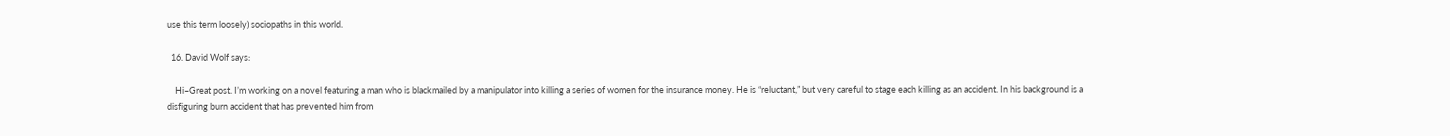use this term loosely) sociopaths in this world.

  16. David Wolf says:

    Hi–Great post. I’m working on a novel featuring a man who is blackmailed by a manipulator into killing a series of women for the insurance money. He is “reluctant,” but very careful to stage each killing as an accident. In his background is a disfiguring burn accident that has prevented him from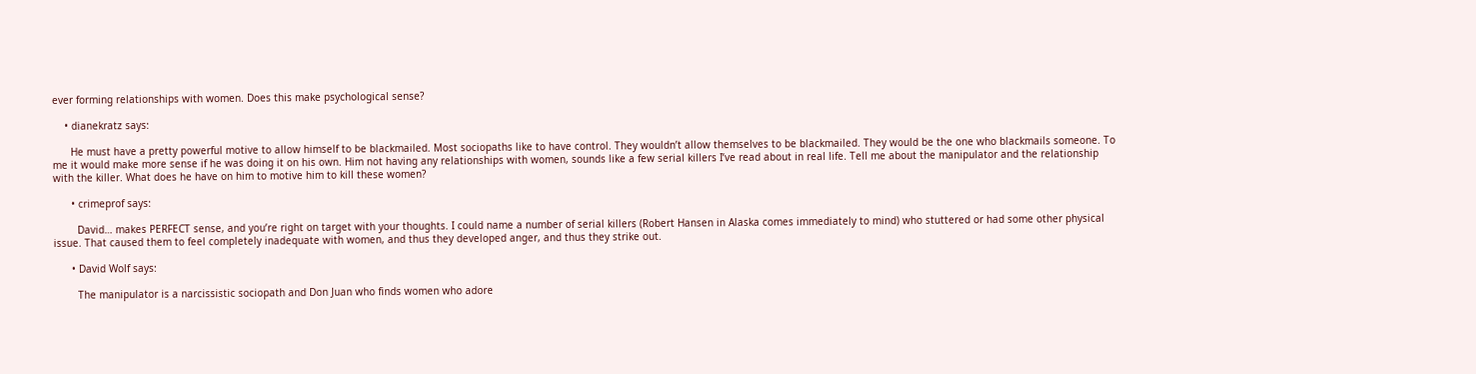ever forming relationships with women. Does this make psychological sense?

    • dianekratz says:

      He must have a pretty powerful motive to allow himself to be blackmailed. Most sociopaths like to have control. They wouldn’t allow themselves to be blackmailed. They would be the one who blackmails someone. To me it would make more sense if he was doing it on his own. Him not having any relationships with women, sounds like a few serial killers I’ve read about in real life. Tell me about the manipulator and the relationship with the killer. What does he have on him to motive him to kill these women?

      • crimeprof says:

        David… makes PERFECT sense, and you’re right on target with your thoughts. I could name a number of serial killers (Robert Hansen in Alaska comes immediately to mind) who stuttered or had some other physical issue. That caused them to feel completely inadequate with women, and thus they developed anger, and thus they strike out.

      • David Wolf says:

        The manipulator is a narcissistic sociopath and Don Juan who finds women who adore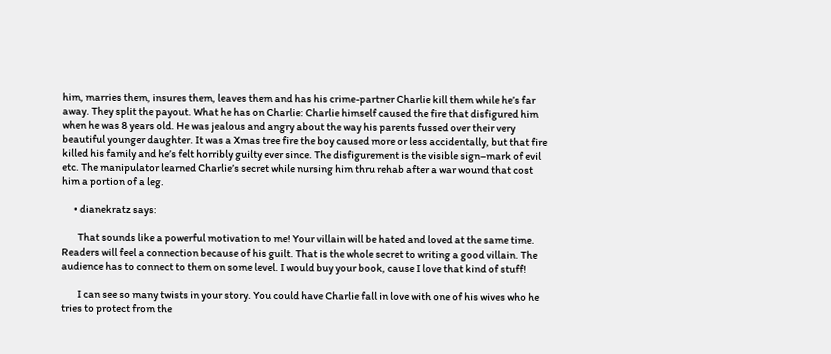him, marries them, insures them, leaves them and has his crime-partner Charlie kill them while he’s far away. They split the payout. What he has on Charlie: Charlie himself caused the fire that disfigured him when he was 8 years old. He was jealous and angry about the way his parents fussed over their very beautiful younger daughter. It was a Xmas tree fire the boy caused more or less accidentally, but that fire killed his family and he’s felt horribly guilty ever since. The disfigurement is the visible sign–mark of evil etc. The manipulator learned Charlie’s secret while nursing him thru rehab after a war wound that cost him a portion of a leg.

      • dianekratz says:

        That sounds like a powerful motivation to me! Your villain will be hated and loved at the same time. Readers will feel a connection because of his guilt. That is the whole secret to writing a good villain. The audience has to connect to them on some level. I would buy your book, cause I love that kind of stuff!

        I can see so many twists in your story. You could have Charlie fall in love with one of his wives who he tries to protect from the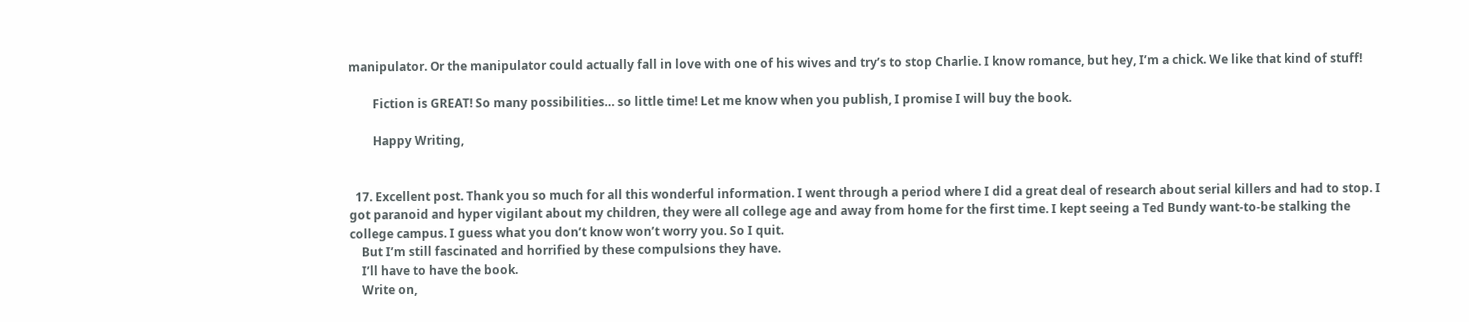manipulator. Or the manipulator could actually fall in love with one of his wives and try’s to stop Charlie. I know romance, but hey, I’m a chick. We like that kind of stuff!

        Fiction is GREAT! So many possibilities… so little time! Let me know when you publish, I promise I will buy the book.

        Happy Writing,


  17. Excellent post. Thank you so much for all this wonderful information. I went through a period where I did a great deal of research about serial killers and had to stop. I got paranoid and hyper vigilant about my children, they were all college age and away from home for the first time. I kept seeing a Ted Bundy want-to-be stalking the college campus. I guess what you don’t know won’t worry you. So I quit.
    But I’m still fascinated and horrified by these compulsions they have.
    I’ll have to have the book.
    Write on,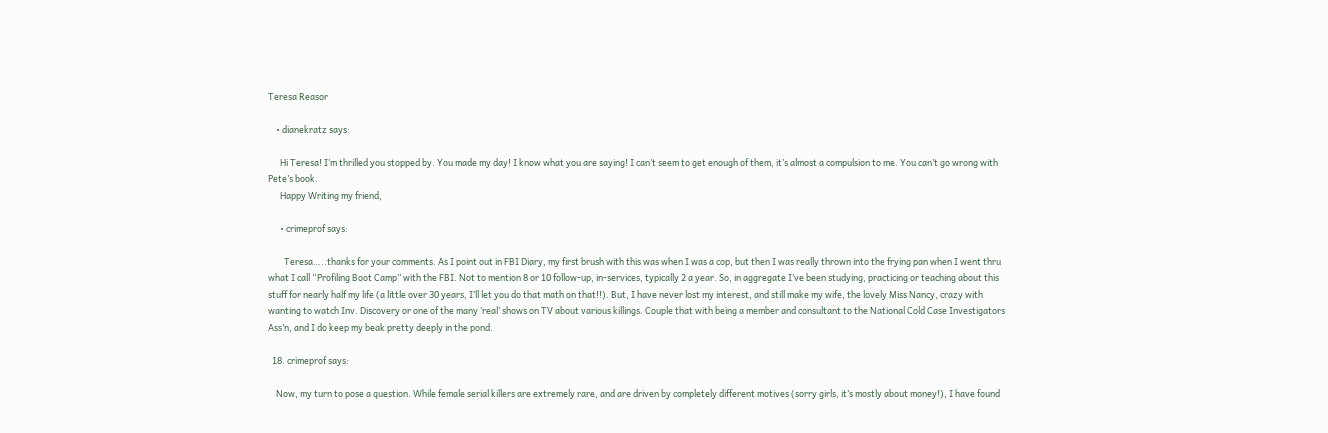Teresa Reasor

    • dianekratz says:

      Hi Teresa! I’m thrilled you stopped by. You made my day! I know what you are saying! I can’t seem to get enough of them, it’s almost a compulsion to me. You can’t go wrong with Pete’s book.
      Happy Writing my friend,

      • crimeprof says:

        Teresa…..thanks for your comments. As I point out in FBI Diary, my first brush with this was when I was a cop, but then I was really thrown into the frying pan when I went thru what I call “Profiling Boot Camp” with the FBI. Not to mention 8 or 10 follow-up, in-services, typically 2 a year. So, in aggregate I’ve been studying, practicing or teaching about this stuff for nearly half my life (a little over 30 years, I’ll let you do that math on that!!). But, I have never lost my interest, and still make my wife, the lovely Miss Nancy, crazy with wanting to watch Inv. Discovery or one of the many ‘real’ shows on TV about various killings. Couple that with being a member and consultant to the National Cold Case Investigators Ass’n, and I do keep my beak pretty deeply in the pond.

  18. crimeprof says:

    Now, my turn to pose a question. While female serial killers are extremely rare, and are driven by completely different motives (sorry girls, it’s mostly about money!), I have found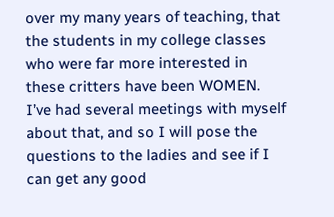over my many years of teaching, that the students in my college classes who were far more interested in these critters have been WOMEN. I’ve had several meetings with myself about that, and so I will pose the questions to the ladies and see if I can get any good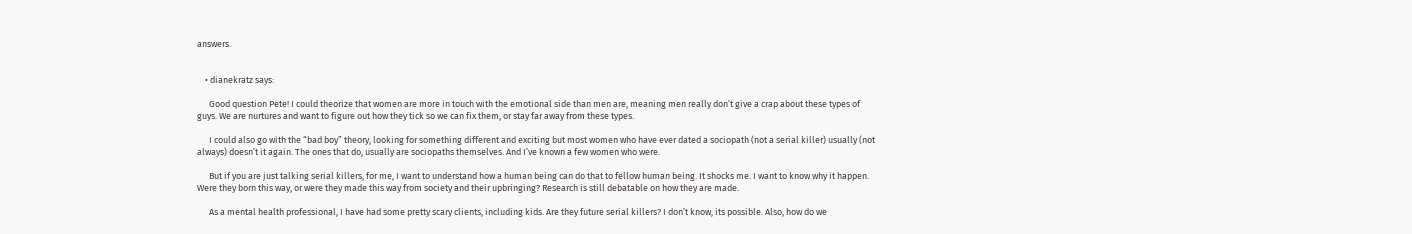answers.


    • dianekratz says:

      Good question Pete! I could theorize that women are more in touch with the emotional side than men are, meaning men really don’t give a crap about these types of guys. We are nurtures and want to figure out how they tick so we can fix them, or stay far away from these types.

      I could also go with the “bad boy” theory, looking for something different and exciting but most women who have ever dated a sociopath (not a serial killer) usually (not always) doesn’t it again. The ones that do, usually are sociopaths themselves. And I’ve known a few women who were.

      But if you are just talking serial killers, for me, I want to understand how a human being can do that to fellow human being. It shocks me. I want to know why it happen. Were they born this way, or were they made this way from society and their upbringing? Research is still debatable on how they are made.

      As a mental health professional, I have had some pretty scary clients, including kids. Are they future serial killers? I don’t know, its possible. Also, how do we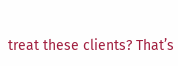treat these clients? That’s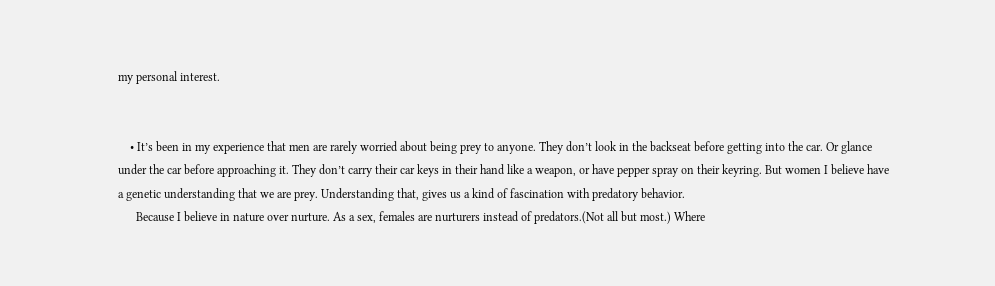my personal interest.


    • It’s been in my experience that men are rarely worried about being prey to anyone. They don’t look in the backseat before getting into the car. Or glance under the car before approaching it. They don’t carry their car keys in their hand like a weapon, or have pepper spray on their keyring. But women I believe have a genetic understanding that we are prey. Understanding that, gives us a kind of fascination with predatory behavior.
      Because I believe in nature over nurture. As a sex, females are nurturers instead of predators.(Not all but most.) Where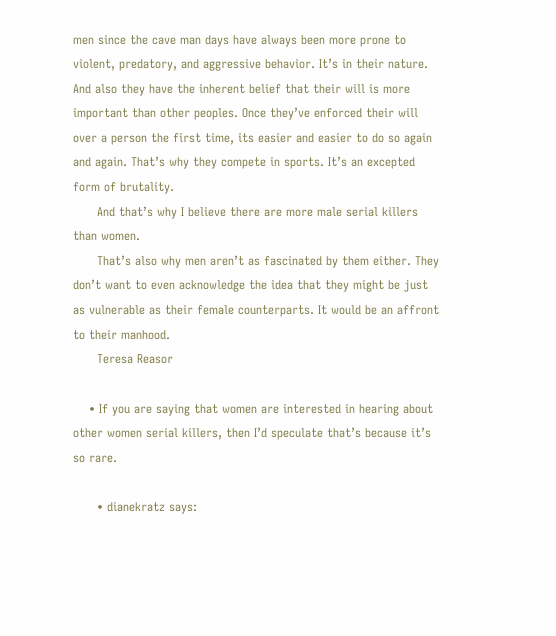men since the cave man days have always been more prone to violent, predatory, and aggressive behavior. It’s in their nature. And also they have the inherent belief that their will is more important than other peoples. Once they’ve enforced their will over a person the first time, its easier and easier to do so again and again. That’s why they compete in sports. It’s an excepted form of brutality.
      And that’s why I believe there are more male serial killers than women.
      That’s also why men aren’t as fascinated by them either. They don’t want to even acknowledge the idea that they might be just as vulnerable as their female counterparts. It would be an affront to their manhood.
      Teresa Reasor

    • If you are saying that women are interested in hearing about other women serial killers, then I’d speculate that’s because it’s so rare.

      • dianekratz says: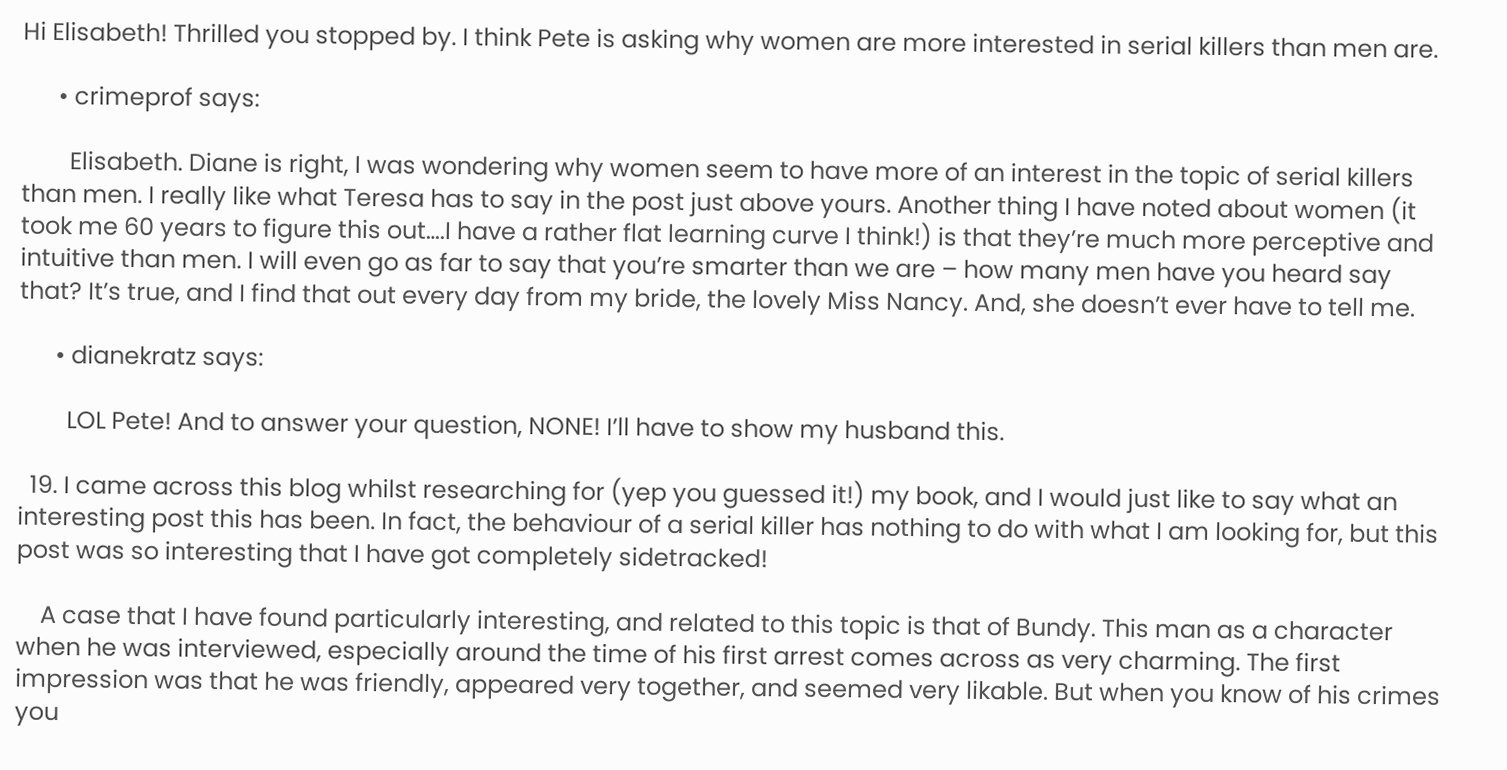Hi Elisabeth! Thrilled you stopped by. I think Pete is asking why women are more interested in serial killers than men are.

      • crimeprof says:

        Elisabeth. Diane is right, I was wondering why women seem to have more of an interest in the topic of serial killers than men. I really like what Teresa has to say in the post just above yours. Another thing I have noted about women (it took me 60 years to figure this out….I have a rather flat learning curve I think!) is that they’re much more perceptive and intuitive than men. I will even go as far to say that you’re smarter than we are – how many men have you heard say that? It’s true, and I find that out every day from my bride, the lovely Miss Nancy. And, she doesn’t ever have to tell me.

      • dianekratz says:

        LOL Pete! And to answer your question, NONE! I’ll have to show my husband this.

  19. I came across this blog whilst researching for (yep you guessed it!) my book, and I would just like to say what an interesting post this has been. In fact, the behaviour of a serial killer has nothing to do with what I am looking for, but this post was so interesting that I have got completely sidetracked!

    A case that I have found particularly interesting, and related to this topic is that of Bundy. This man as a character when he was interviewed, especially around the time of his first arrest comes across as very charming. The first impression was that he was friendly, appeared very together, and seemed very likable. But when you know of his crimes you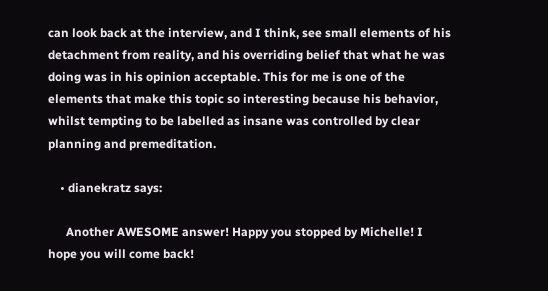can look back at the interview, and I think, see small elements of his detachment from reality, and his overriding belief that what he was doing was in his opinion acceptable. This for me is one of the elements that make this topic so interesting because his behavior, whilst tempting to be labelled as insane was controlled by clear planning and premeditation.

    • dianekratz says:

      Another AWESOME answer! Happy you stopped by Michelle! I hope you will come back!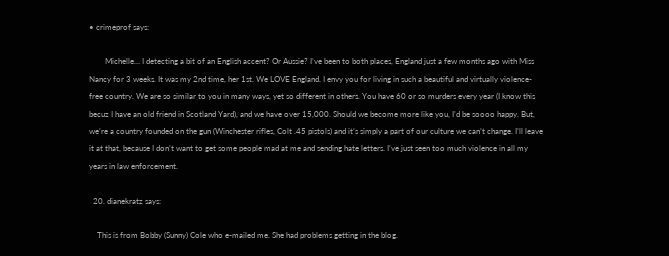• crimeprof says:

        Michelle… I detecting a bit of an English accent? Or Aussie? I’ve been to both places, England just a few months ago with Miss Nancy for 3 weeks. It was my 2nd time, her 1st. We LOVE England. I envy you for living in such a beautiful and virtually violence-free country. We are so similar to you in many ways, yet so different in others. You have 60 or so murders every year (I know this becuz I have an old friend in Scotland Yard), and we have over 15,000. Should we become more like you, I’d be soooo happy. But, we’re a country founded on the gun (Winchester rifles, Colt .45 pistols) and it’s simply a part of our culture we can’t change. I’ll leave it at that, because I don’t want to get some people mad at me and sending hate letters. I’ve just seen too much violence in all my years in law enforcement.

  20. dianekratz says:

    This is from Bobby (Sunny) Cole who e-mailed me. She had problems getting in the blog.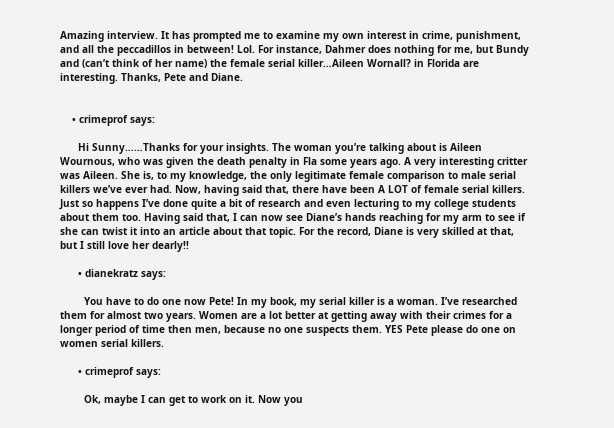Amazing interview. It has prompted me to examine my own interest in crime, punishment, and all the peccadillos in between! Lol. For instance, Dahmer does nothing for me, but Bundy and (can’t think of her name) the female serial killer…Aileen Wornall? in Florida are interesting. Thanks, Pete and Diane.


    • crimeprof says:

      Hi Sunny……Thanks for your insights. The woman you’re talking about is Aileen Wournous, who was given the death penalty in Fla some years ago. A very interesting critter was Aileen. She is, to my knowledge, the only legitimate female comparison to male serial killers we’ve ever had. Now, having said that, there have been A LOT of female serial killers. Just so happens I’ve done quite a bit of research and even lecturing to my college students about them too. Having said that, I can now see Diane’s hands reaching for my arm to see if she can twist it into an article about that topic. For the record, Diane is very skilled at that, but I still love her dearly!!

      • dianekratz says:

        You have to do one now Pete! In my book, my serial killer is a woman. I’ve researched them for almost two years. Women are a lot better at getting away with their crimes for a longer period of time then men, because no one suspects them. YES Pete please do one on women serial killers.

      • crimeprof says:

        Ok, maybe I can get to work on it. Now you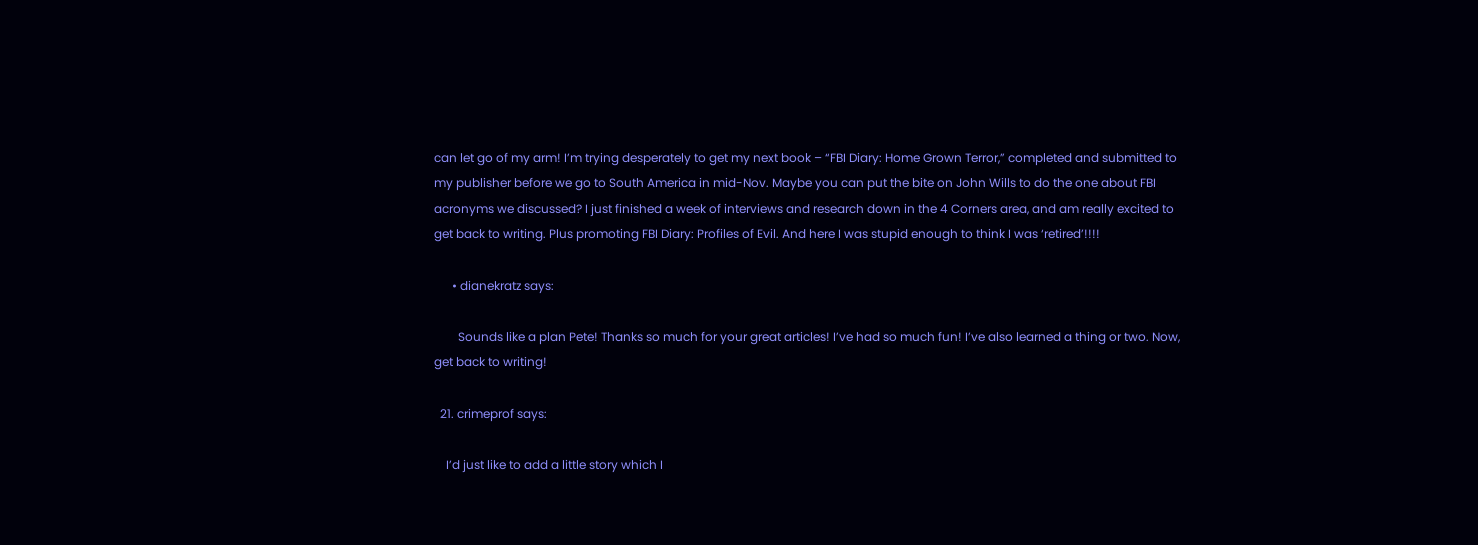can let go of my arm! I’m trying desperately to get my next book – “FBI Diary: Home Grown Terror,” completed and submitted to my publisher before we go to South America in mid-Nov. Maybe you can put the bite on John Wills to do the one about FBI acronyms we discussed? I just finished a week of interviews and research down in the 4 Corners area, and am really excited to get back to writing. Plus promoting FBI Diary: Profiles of Evil. And here I was stupid enough to think I was ‘retired’!!!!

      • dianekratz says:

        Sounds like a plan Pete! Thanks so much for your great articles! I’ve had so much fun! I’ve also learned a thing or two. Now, get back to writing!

  21. crimeprof says:

    I’d just like to add a little story which I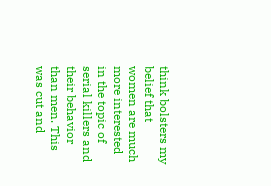think bolsters my belief that women are much more interested in the topic of serial killers and their behavior than men. This was cut and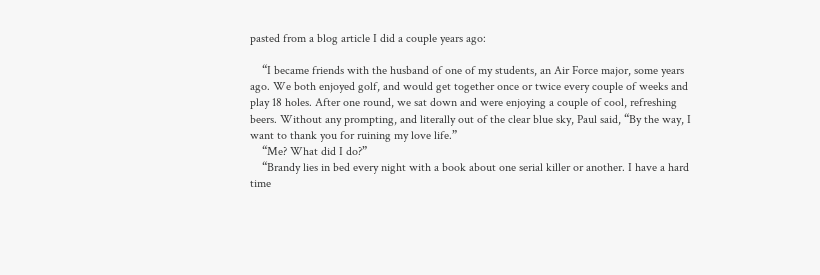pasted from a blog article I did a couple years ago:

    “I became friends with the husband of one of my students, an Air Force major, some years ago. We both enjoyed golf, and would get together once or twice every couple of weeks and play 18 holes. After one round, we sat down and were enjoying a couple of cool, refreshing beers. Without any prompting, and literally out of the clear blue sky, Paul said, “By the way, I want to thank you for ruining my love life.”
    “Me? What did I do?”
    “Brandy lies in bed every night with a book about one serial killer or another. I have a hard time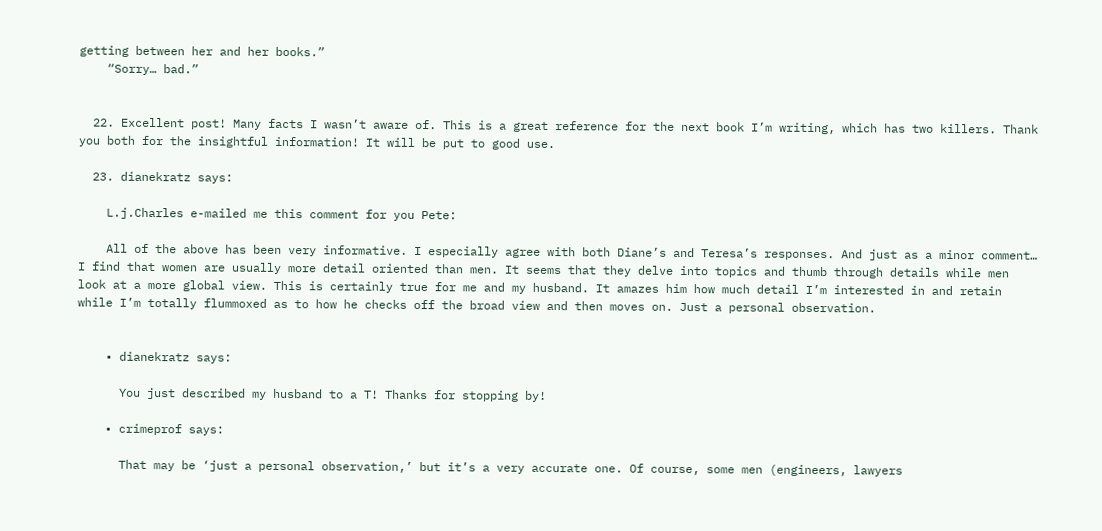getting between her and her books.”
    “Sorry… bad.”


  22. Excellent post! Many facts I wasn’t aware of. This is a great reference for the next book I’m writing, which has two killers. Thank you both for the insightful information! It will be put to good use.

  23. dianekratz says:

    L.j.Charles e-mailed me this comment for you Pete:

    All of the above has been very informative. I especially agree with both Diane’s and Teresa’s responses. And just as a minor comment… I find that women are usually more detail oriented than men. It seems that they delve into topics and thumb through details while men look at a more global view. This is certainly true for me and my husband. It amazes him how much detail I’m interested in and retain while I’m totally flummoxed as to how he checks off the broad view and then moves on. Just a personal observation.


    • dianekratz says:

      You just described my husband to a T! Thanks for stopping by!

    • crimeprof says:

      That may be ‘just a personal observation,’ but it’s a very accurate one. Of course, some men (engineers, lawyers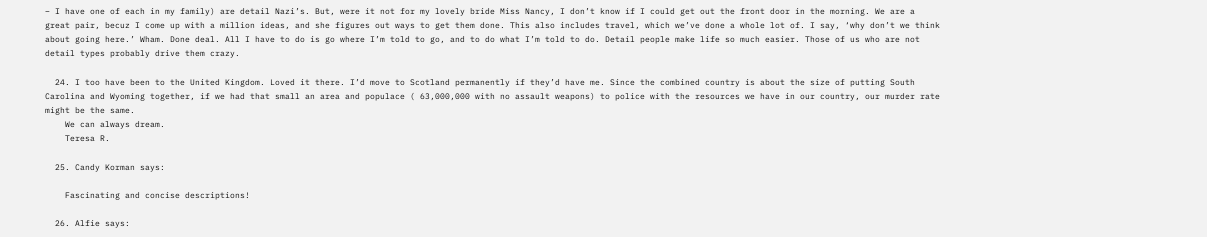– I have one of each in my family) are detail Nazi’s. But, were it not for my lovely bride Miss Nancy, I don’t know if I could get out the front door in the morning. We are a great pair, becuz I come up with a million ideas, and she figures out ways to get them done. This also includes travel, which we’ve done a whole lot of. I say, ‘why don’t we think about going here.’ Wham. Done deal. All I have to do is go where I’m told to go, and to do what I’m told to do. Detail people make life so much easier. Those of us who are not detail types probably drive them crazy.

  24. I too have been to the United Kingdom. Loved it there. I’d move to Scotland permanently if they’d have me. Since the combined country is about the size of putting South Carolina and Wyoming together, if we had that small an area and populace ( 63,000,000 with no assault weapons) to police with the resources we have in our country, our murder rate might be the same.
    We can always dream.
    Teresa R.

  25. Candy Korman says:

    Fascinating and concise descriptions!

  26. Alfie says: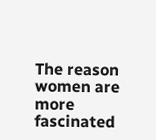The reason women are more fascinated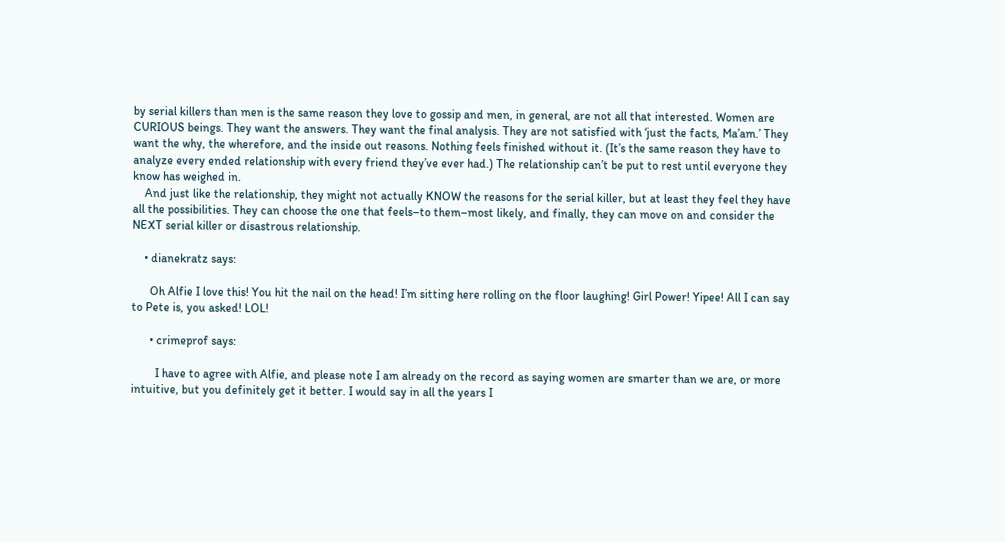by serial killers than men is the same reason they love to gossip and men, in general, are not all that interested. Women are CURIOUS beings. They want the answers. They want the final analysis. They are not satisfied with ‘just the facts, Ma’am.’ They want the why, the wherefore, and the inside out reasons. Nothing feels finished without it. (It’s the same reason they have to analyze every ended relationship with every friend they’ve ever had.) The relationship can’t be put to rest until everyone they know has weighed in.
    And just like the relationship, they might not actually KNOW the reasons for the serial killer, but at least they feel they have all the possibilities. They can choose the one that feels–to them–most likely, and finally, they can move on and consider the NEXT serial killer or disastrous relationship.

    • dianekratz says:

      Oh Alfie I love this! You hit the nail on the head! I’m sitting here rolling on the floor laughing! Girl Power! Yipee! All I can say to Pete is, you asked! LOL!

      • crimeprof says:

        I have to agree with Alfie, and please note I am already on the record as saying women are smarter than we are, or more intuitive, but you definitely get it better. I would say in all the years I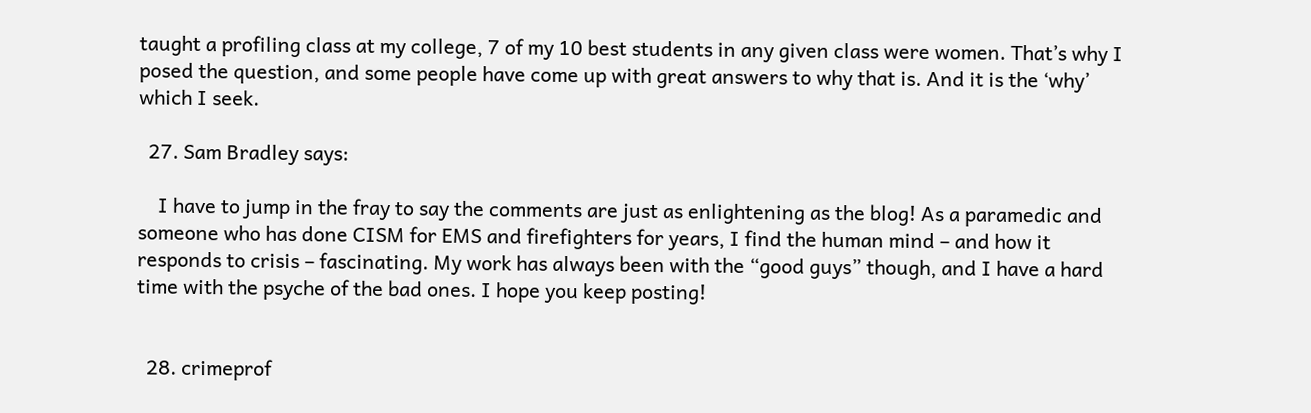taught a profiling class at my college, 7 of my 10 best students in any given class were women. That’s why I posed the question, and some people have come up with great answers to why that is. And it is the ‘why’ which I seek.

  27. Sam Bradley says:

    I have to jump in the fray to say the comments are just as enlightening as the blog! As a paramedic and someone who has done CISM for EMS and firefighters for years, I find the human mind – and how it responds to crisis – fascinating. My work has always been with the “good guys” though, and I have a hard time with the psyche of the bad ones. I hope you keep posting!


  28. crimeprof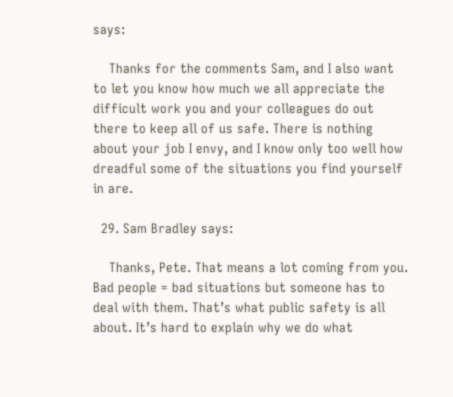says:

    Thanks for the comments Sam, and I also want to let you know how much we all appreciate the difficult work you and your colleagues do out there to keep all of us safe. There is nothing about your job I envy, and I know only too well how dreadful some of the situations you find yourself in are.

  29. Sam Bradley says:

    Thanks, Pete. That means a lot coming from you. Bad people = bad situations but someone has to deal with them. That’s what public safety is all about. It’s hard to explain why we do what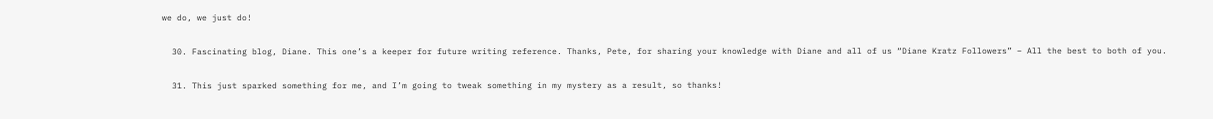we do, we just do!

  30. Fascinating blog, Diane. This one’s a keeper for future writing reference. Thanks, Pete, for sharing your knowledge with Diane and all of us “Diane Kratz Followers” – All the best to both of you.

  31. This just sparked something for me, and I’m going to tweak something in my mystery as a result, so thanks!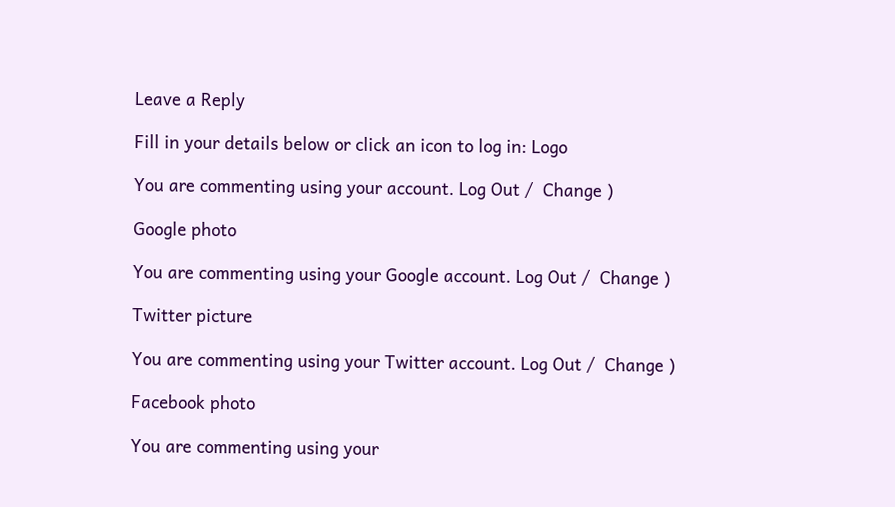Leave a Reply

Fill in your details below or click an icon to log in: Logo

You are commenting using your account. Log Out /  Change )

Google photo

You are commenting using your Google account. Log Out /  Change )

Twitter picture

You are commenting using your Twitter account. Log Out /  Change )

Facebook photo

You are commenting using your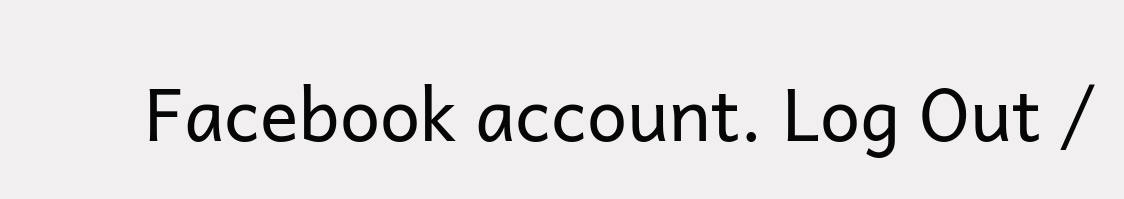Facebook account. Log Out /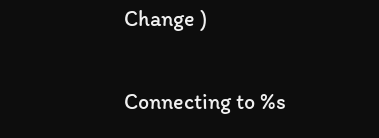Change )

Connecting to %s